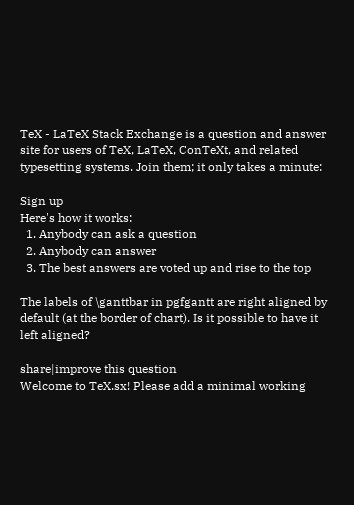TeX - LaTeX Stack Exchange is a question and answer site for users of TeX, LaTeX, ConTeXt, and related typesetting systems. Join them; it only takes a minute:

Sign up
Here's how it works:
  1. Anybody can ask a question
  2. Anybody can answer
  3. The best answers are voted up and rise to the top

The labels of \ganttbar in pgfgantt are right aligned by default (at the border of chart). Is it possible to have it left aligned?

share|improve this question
Welcome to TeX.sx! Please add a minimal working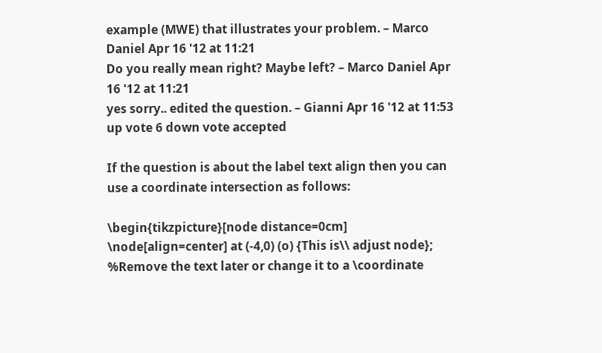example (MWE) that illustrates your problem. – Marco Daniel Apr 16 '12 at 11:21
Do you really mean right? Maybe left? – Marco Daniel Apr 16 '12 at 11:21
yes sorry.. edited the question. – Gianni Apr 16 '12 at 11:53
up vote 6 down vote accepted

If the question is about the label text align then you can use a coordinate intersection as follows:

\begin{tikzpicture}[node distance=0cm]
\node[align=center] at (-4,0) (o) {This is\\ adjust node}; %Remove the text later or change it to a \coordinate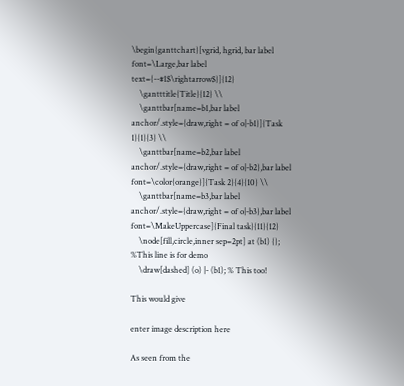\begin{ganttchart}[vgrid, hgrid, bar label font=\Large,bar label text={--#1$\rightarrow$}]{12}
    \gantttitle{Title}{12} \\
    \ganttbar[name=b1,bar label anchor/.style={draw,right = of o|-b1}]{Task 1}{1}{3} \\
    \ganttbar[name=b2,bar label anchor/.style={draw,right = of o|-b2},bar label font=\color{orange}]{Task 2}{4}{10} \\
    \ganttbar[name=b3,bar label anchor/.style={draw,right = of o|-b3},bar label font=\MakeUppercase]{Final task}{11}{12}
    \node[fill,circle,inner sep=2pt] at (b1) {}; %This line is for demo
    \draw[dashed] (o) |- (b1); % This too!

This would give

enter image description here

As seen from the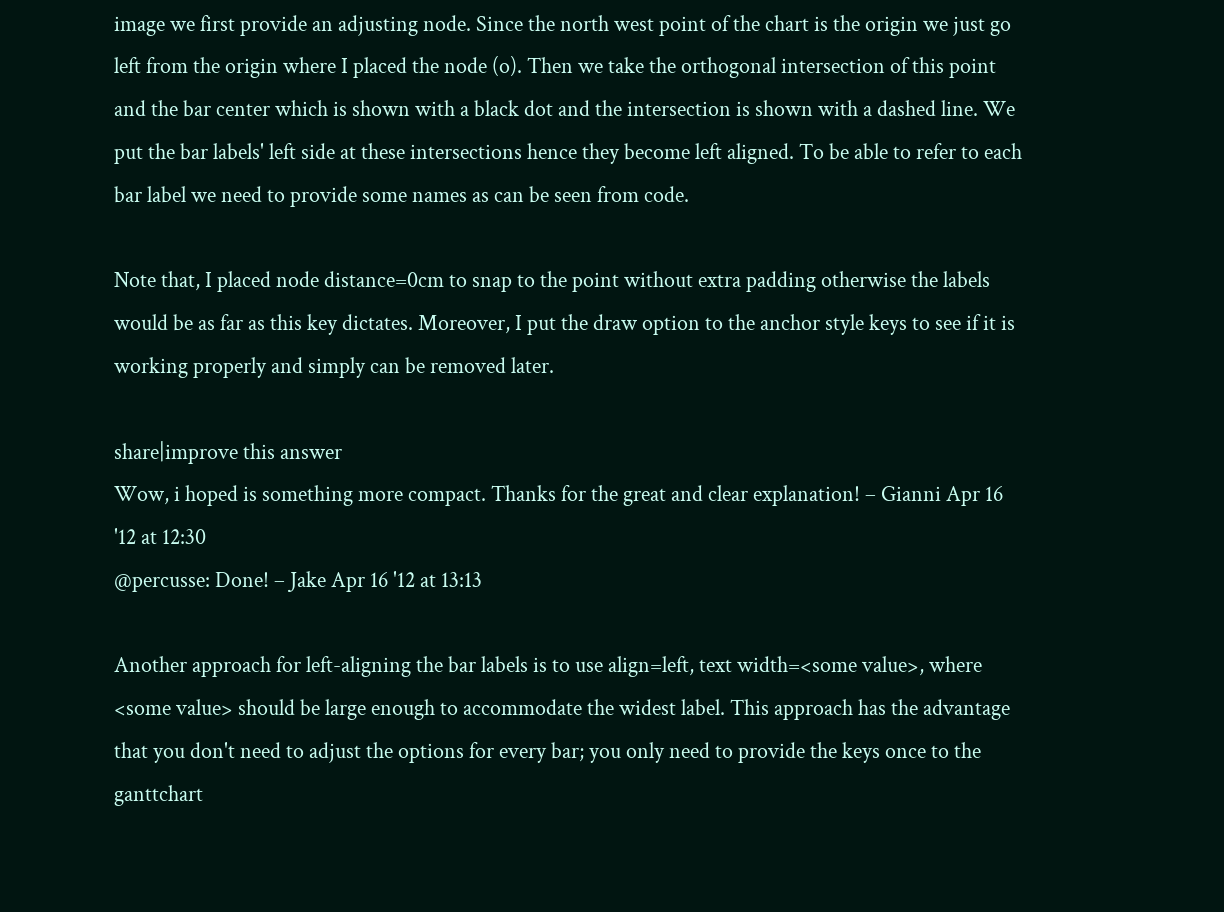image we first provide an adjusting node. Since the north west point of the chart is the origin we just go left from the origin where I placed the node (o). Then we take the orthogonal intersection of this point and the bar center which is shown with a black dot and the intersection is shown with a dashed line. We put the bar labels' left side at these intersections hence they become left aligned. To be able to refer to each bar label we need to provide some names as can be seen from code.

Note that, I placed node distance=0cm to snap to the point without extra padding otherwise the labels would be as far as this key dictates. Moreover, I put the draw option to the anchor style keys to see if it is working properly and simply can be removed later.

share|improve this answer
Wow, i hoped is something more compact. Thanks for the great and clear explanation! – Gianni Apr 16 '12 at 12:30
@percusse: Done! – Jake Apr 16 '12 at 13:13

Another approach for left-aligning the bar labels is to use align=left, text width=<some value>, where <some value> should be large enough to accommodate the widest label. This approach has the advantage that you don't need to adjust the options for every bar; you only need to provide the keys once to the ganttchart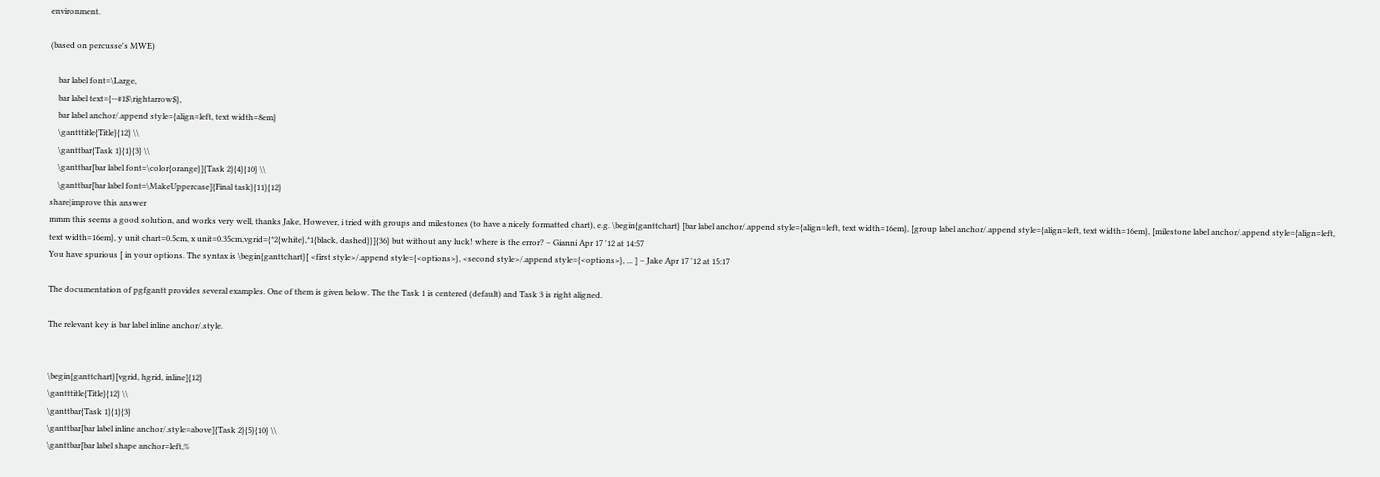environment.

(based on percusse's MWE)

    bar label font=\Large,
    bar label text={--#1$\rightarrow$},
    bar label anchor/.append style={align=left, text width=8em}
    \gantttitle{Title}{12} \\
    \ganttbar{Task 1}{1}{3} \\
    \ganttbar[bar label font=\color{orange}]{Task 2}{4}{10} \\
    \ganttbar[bar label font=\MakeUppercase]{Final task}{11}{12}
share|improve this answer
mmm this seems a good solution, and works very well, thanks Jake, However, i tried with groups and milestones (to have a nicely formatted chart), e.g. \begin{ganttchart} [bar label anchor/.append style={align=left, text width=16em}, [group label anchor/.append style={align=left, text width=16em}, [milestone label anchor/.append style={align=left, text width=16em}, y unit chart=0.5cm, x unit=0.35cm,vgrid={*2{white},*1{black, dashed}}]{36} but without any luck! where is the error? – Gianni Apr 17 '12 at 14:57
You have spurious [ in your options. The syntax is \begin{ganttchart}[ <first style>/.append style={<options>}, <second style>/.append style={<options>}, ... ] – Jake Apr 17 '12 at 15:17

The documentation of pgfgantt provides several examples. One of them is given below. The the Task 1 is centered (default) and Task 3 is right aligned.

The relevant key is bar label inline anchor/.style.


\begin{ganttchart}[vgrid, hgrid, inline]{12}
\gantttitle{Title}{12} \\
\ganttbar{Task 1}{1}{3}
\ganttbar[bar label inline anchor/.style=above]{Task 2}{5}{10} \\
\ganttbar[bar label shape anchor=left,%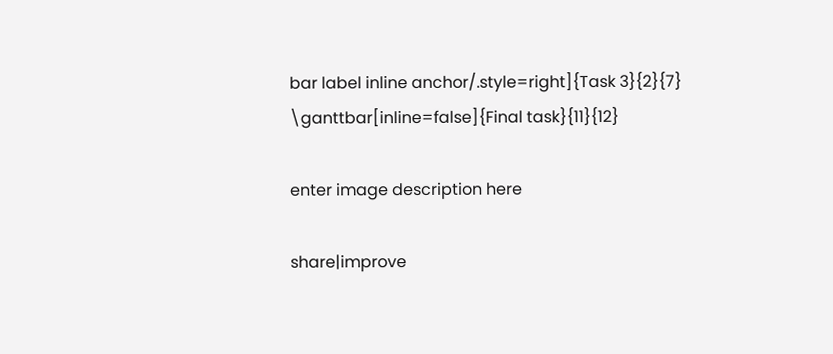bar label inline anchor/.style=right]{Task 3}{2}{7}
\ganttbar[inline=false]{Final task}{11}{12}

enter image description here

share|improve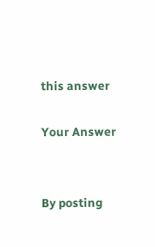this answer

Your Answer


By posting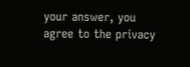your answer, you agree to the privacy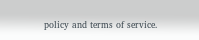policy and terms of service.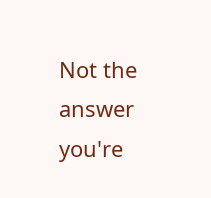Not the answer you're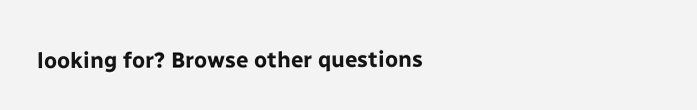looking for? Browse other questions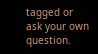tagged or ask your own question.